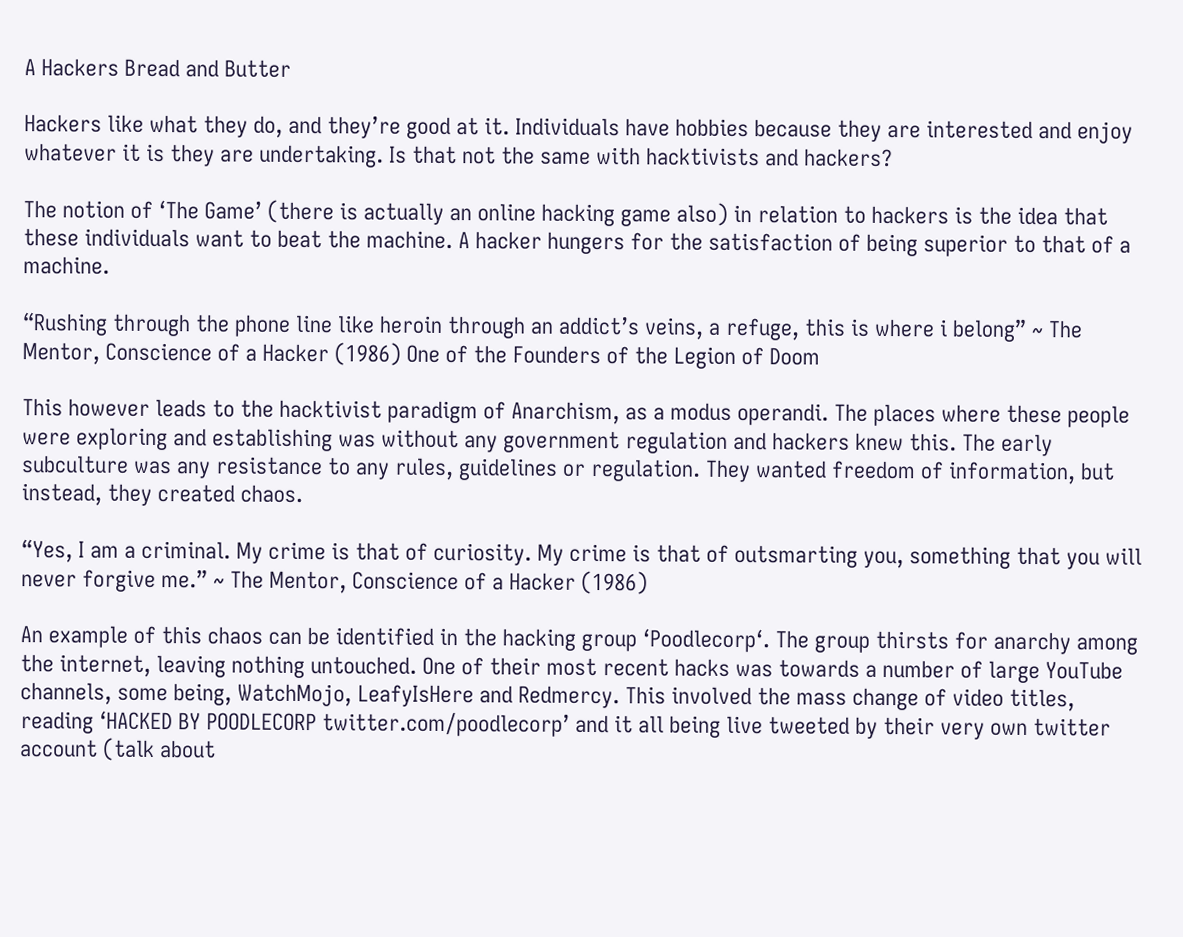A Hackers Bread and Butter

Hackers like what they do, and they’re good at it. Individuals have hobbies because they are interested and enjoy whatever it is they are undertaking. Is that not the same with hacktivists and hackers?

The notion of ‘The Game’ (there is actually an online hacking game also) in relation to hackers is the idea that these individuals want to beat the machine. A hacker hungers for the satisfaction of being superior to that of a machine.

“Rushing through the phone line like heroin through an addict’s veins, a refuge, this is where i belong” ~ The Mentor, Conscience of a Hacker (1986) One of the Founders of the Legion of Doom

This however leads to the hacktivist paradigm of Anarchism, as a modus operandi. The places where these people were exploring and establishing was without any government regulation and hackers knew this. The early subculture was any resistance to any rules, guidelines or regulation. They wanted freedom of information, but instead, they created chaos.

“Yes, I am a criminal. My crime is that of curiosity. My crime is that of outsmarting you, something that you will never forgive me.” ~ The Mentor, Conscience of a Hacker (1986)

An example of this chaos can be identified in the hacking group ‘Poodlecorp‘. The group thirsts for anarchy among the internet, leaving nothing untouched. One of their most recent hacks was towards a number of large YouTube channels, some being, WatchMojo, LeafyIsHere and Redmercy. This involved the mass change of video titles, reading ‘HACKED BY POODLECORP twitter.com/poodlecorp’ and it all being live tweeted by their very own twitter account (talk about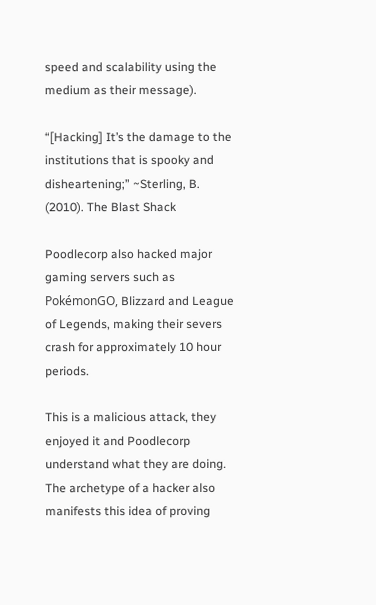speed and scalability using the medium as their message).

“[Hacking] It’s the damage to the institutions that is spooky and disheartening;” ~Sterling, B. (2010). The Blast Shack

Poodlecorp also hacked major gaming servers such as PokémonGO, Blizzard and League of Legends, making their severs crash for approximately 10 hour periods.

This is a malicious attack, they enjoyed it and Poodlecorp understand what they are doing. The archetype of a hacker also manifests this idea of proving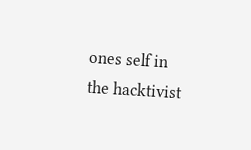ones self in the hacktivist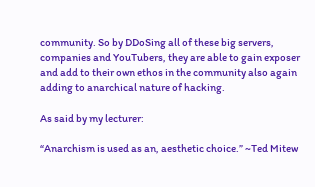community. So by DDoSing all of these big servers, companies and YouTubers, they are able to gain exposer and add to their own ethos in the community also again adding to anarchical nature of hacking.

As said by my lecturer:

“Anarchism is used as an, aesthetic choice.” ~Ted Mitew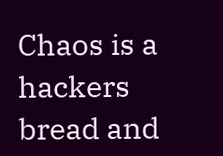Chaos is a hackers bread and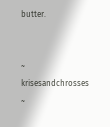butter.


~ krisesandchrosses ~